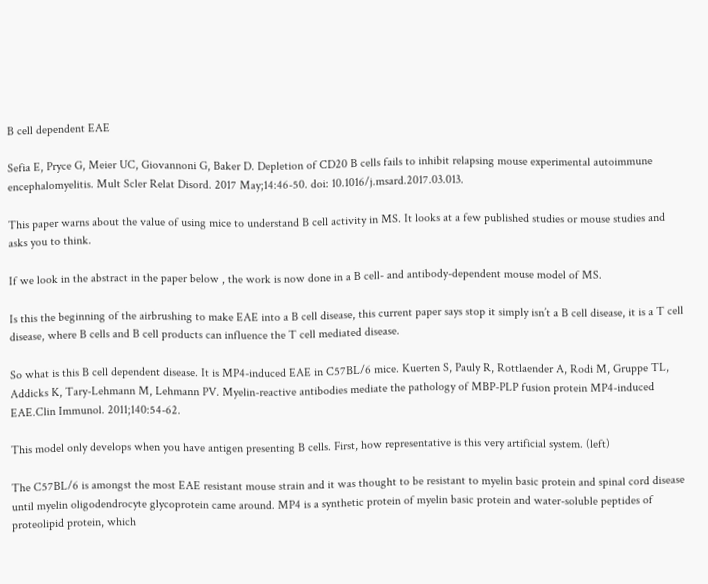B cell dependent EAE

Sefia E, Pryce G, Meier UC, Giovannoni G, Baker D. Depletion of CD20 B cells fails to inhibit relapsing mouse experimental autoimmune encephalomyelitis. Mult Scler Relat Disord. 2017 May;14:46-50. doi: 10.1016/j.msard.2017.03.013.

This paper warns about the value of using mice to understand B cell activity in MS. It looks at a few published studies or mouse studies and asks you to think.

If we look in the abstract in the paper below , the work is now done in a B cell- and antibody-dependent mouse model of MS.

Is this the beginning of the airbrushing to make EAE into a B cell disease, this current paper says stop it simply isn’t a B cell disease, it is a T cell disease, where B cells and B cell products can influence the T cell mediated disease.

So what is this B cell dependent disease. It is MP4-induced EAE in C57BL/6 mice. Kuerten S, Pauly R, Rottlaender A, Rodi M, Gruppe TL, Addicks K, Tary-Lehmann M, Lehmann PV. Myelin-reactive antibodies mediate the pathology of MBP-PLP fusion protein MP4-induced EAE.Clin Immunol. 2011;140:54-62.

This model only develops when you have antigen presenting B cells. First, how representative is this very artificial system. (left)

The C57BL/6 is amongst the most EAE resistant mouse strain and it was thought to be resistant to myelin basic protein and spinal cord disease until myelin oligodendrocyte glycoprotein came around. MP4 is a synthetic protein of myelin basic protein and water-soluble peptides of proteolipid protein, which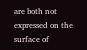are both not expressed on the surface of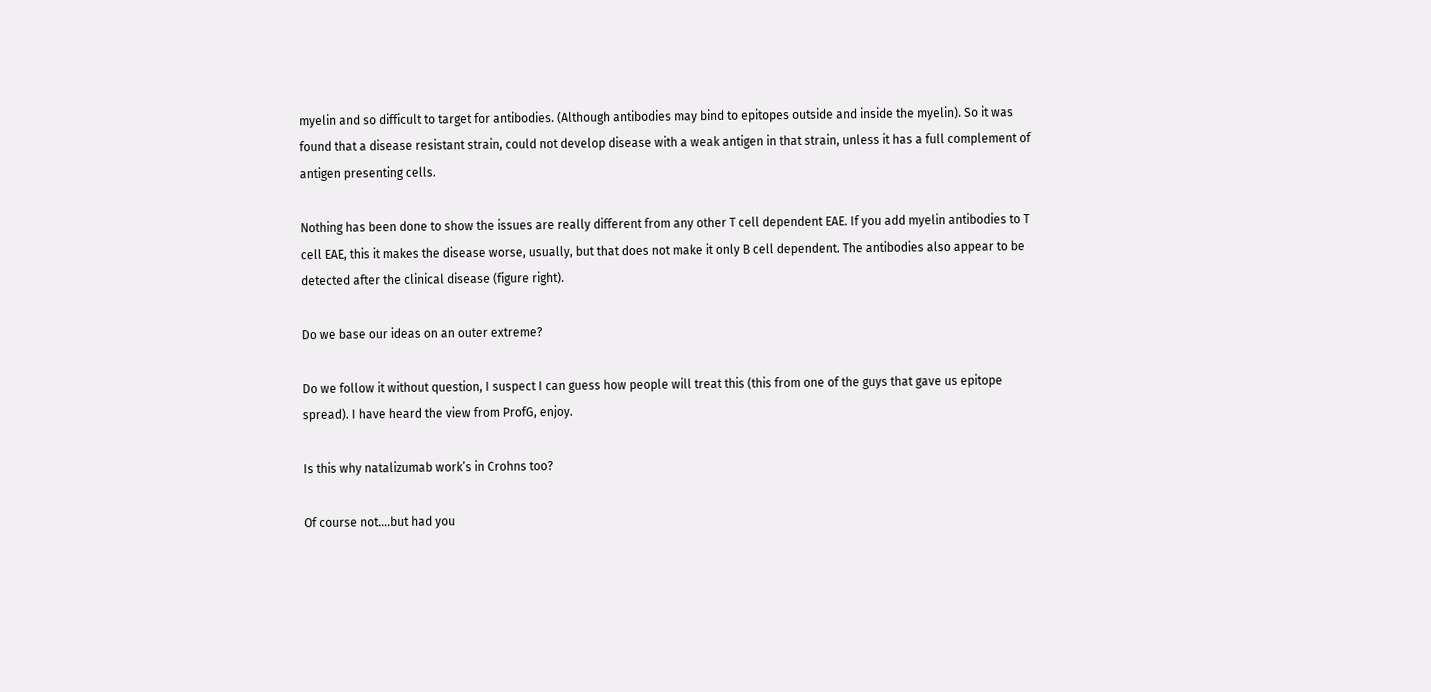myelin and so difficult to target for antibodies. (Although antibodies may bind to epitopes outside and inside the myelin). So it was found that a disease resistant strain, could not develop disease with a weak antigen in that strain, unless it has a full complement of antigen presenting cells.

Nothing has been done to show the issues are really different from any other T cell dependent EAE. If you add myelin antibodies to T cell EAE, this it makes the disease worse, usually, but that does not make it only B cell dependent. The antibodies also appear to be detected after the clinical disease (figure right).

Do we base our ideas on an outer extreme?

Do we follow it without question, I suspect I can guess how people will treat this (this from one of the guys that gave us epitope spread). I have heard the view from ProfG, enjoy.

Is this why natalizumab work’s in Crohns too?

Of course not….but had you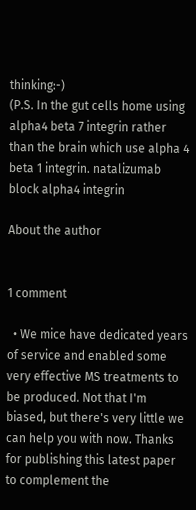thinking:-)
(P.S. In the gut cells home using alpha4 beta 7 integrin rather than the brain which use alpha 4 beta 1 integrin. natalizumab block alpha4 integrin

About the author


1 comment

  • We mice have dedicated years of service and enabled some very effective MS treatments to be produced. Not that I'm biased, but there's very little we can help you with now. Thanks for publishing this latest paper to complement the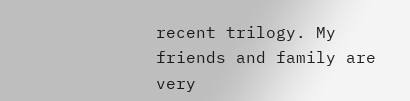recent trilogy. My friends and family are very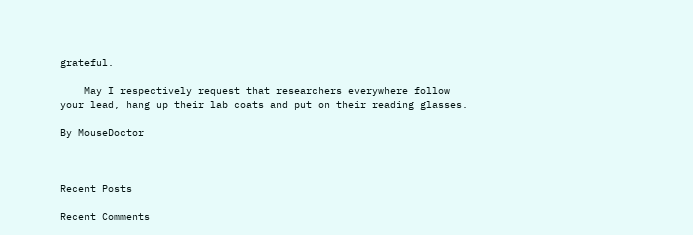grateful.

    May I respectively request that researchers everywhere follow your lead, hang up their lab coats and put on their reading glasses.

By MouseDoctor



Recent Posts

Recent Comments